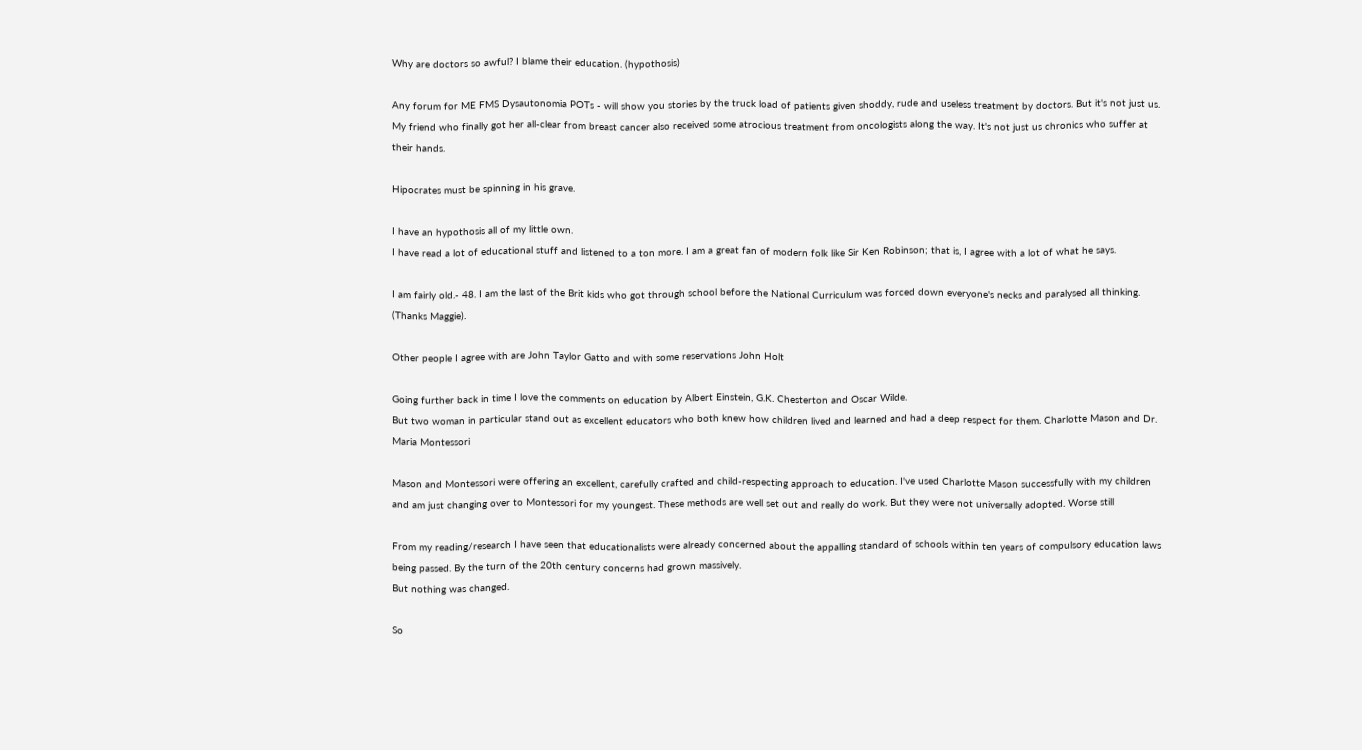Why are doctors so awful? I blame their education. (hypothosis)

Any forum for ME FMS Dysautonomia POTs - will show you stories by the truck load of patients given shoddy, rude and useless treatment by doctors. But it's not just us. My friend who finally got her all-clear from breast cancer also received some atrocious treatment from oncologists along the way. It's not just us chronics who suffer at their hands.

Hipocrates must be spinning in his grave.

I have an hypothosis all of my little own.
I have read a lot of educational stuff and listened to a ton more. I am a great fan of modern folk like Sir Ken Robinson; that is, I agree with a lot of what he says.

I am fairly old.- 48. I am the last of the Brit kids who got through school before the National Curriculum was forced down everyone's necks and paralysed all thinking. (Thanks Maggie).

Other people I agree with are John Taylor Gatto and with some reservations John Holt

Going further back in time I love the comments on education by Albert Einstein, G.K. Chesterton and Oscar Wilde.
But two woman in particular stand out as excellent educators who both knew how children lived and learned and had a deep respect for them. Charlotte Mason and Dr. Maria Montessori

Mason and Montessori were offering an excellent, carefully crafted and child-respecting approach to education. I've used Charlotte Mason successfully with my children and am just changing over to Montessori for my youngest. These methods are well set out and really do work. But they were not universally adopted. Worse still

From my reading/research I have seen that educationalists were already concerned about the appalling standard of schools within ten years of compulsory education laws being passed. By the turn of the 20th century concerns had grown massively.
But nothing was changed.

So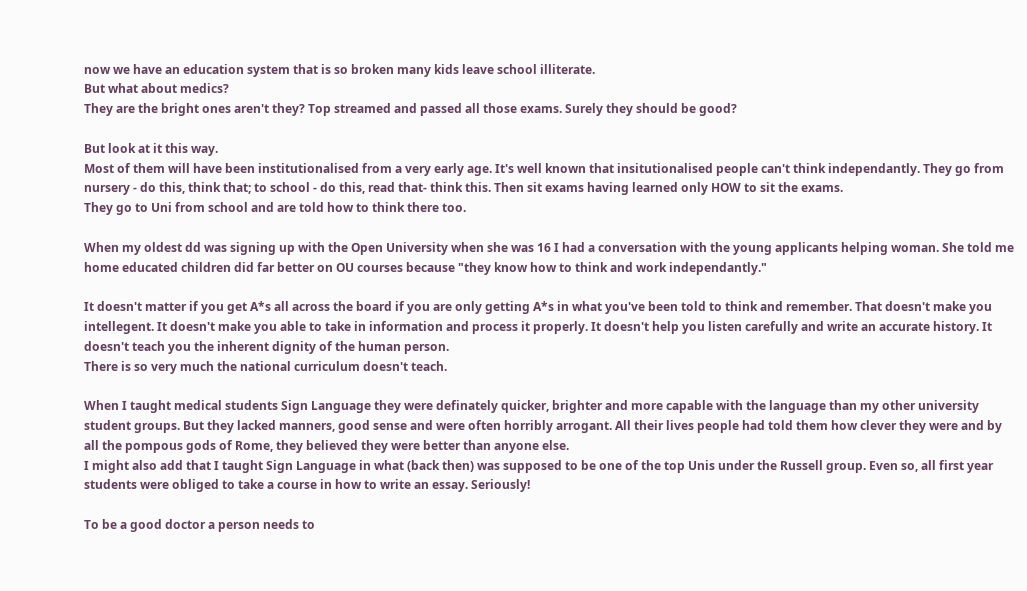now we have an education system that is so broken many kids leave school illiterate.
But what about medics?
They are the bright ones aren't they? Top streamed and passed all those exams. Surely they should be good?

But look at it this way.
Most of them will have been institutionalised from a very early age. It's well known that insitutionalised people can't think independantly. They go from nursery - do this, think that; to school - do this, read that- think this. Then sit exams having learned only HOW to sit the exams.
They go to Uni from school and are told how to think there too.

When my oldest dd was signing up with the Open University when she was 16 I had a conversation with the young applicants helping woman. She told me home educated children did far better on OU courses because "they know how to think and work independantly."

It doesn't matter if you get A*s all across the board if you are only getting A*s in what you've been told to think and remember. That doesn't make you intellegent. It doesn't make you able to take in information and process it properly. It doesn't help you listen carefully and write an accurate history. It doesn't teach you the inherent dignity of the human person.
There is so very much the national curriculum doesn't teach.

When I taught medical students Sign Language they were definately quicker, brighter and more capable with the language than my other university student groups. But they lacked manners, good sense and were often horribly arrogant. All their lives people had told them how clever they were and by all the pompous gods of Rome, they believed they were better than anyone else.
I might also add that I taught Sign Language in what (back then) was supposed to be one of the top Unis under the Russell group. Even so, all first year students were obliged to take a course in how to write an essay. Seriously!

To be a good doctor a person needs to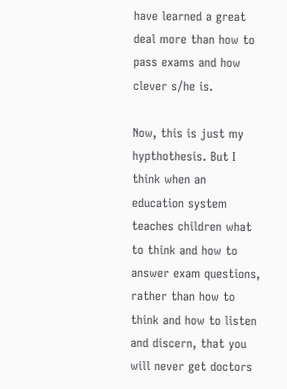have learned a great deal more than how to pass exams and how clever s/he is.

Now, this is just my hypthothesis. But I think when an education system teaches children what to think and how to answer exam questions, rather than how to think and how to listen and discern, that you will never get doctors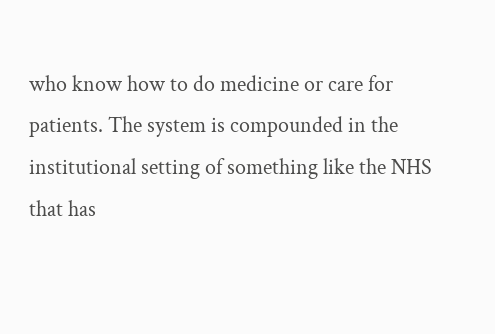who know how to do medicine or care for patients. The system is compounded in the institutional setting of something like the NHS that has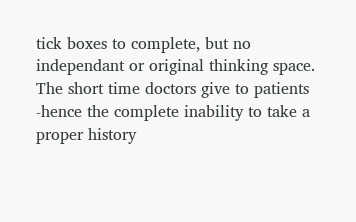tick boxes to complete, but no independant or original thinking space.
The short time doctors give to patients -hence the complete inability to take a proper history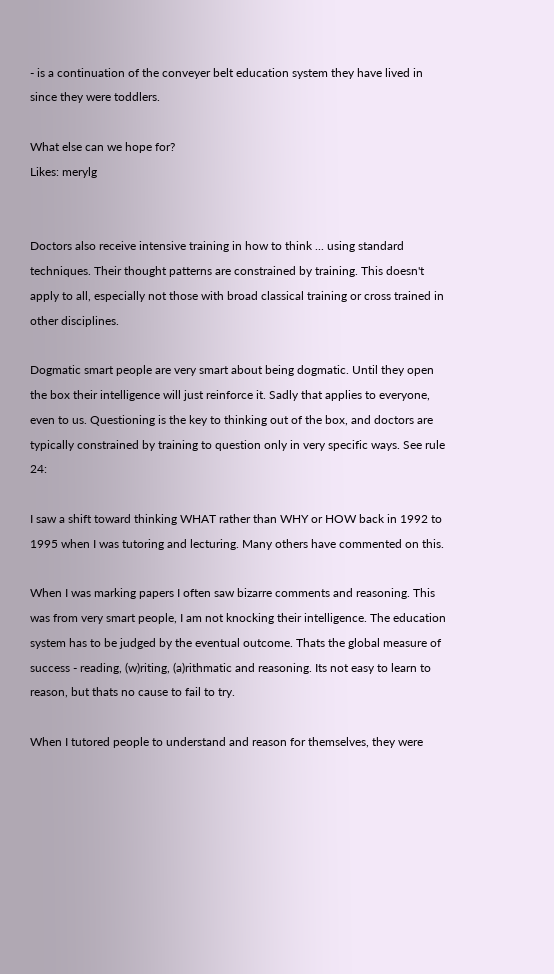- is a continuation of the conveyer belt education system they have lived in since they were toddlers.

What else can we hope for?
Likes: merylg


Doctors also receive intensive training in how to think ... using standard techniques. Their thought patterns are constrained by training. This doesn't apply to all, especially not those with broad classical training or cross trained in other disciplines.

Dogmatic smart people are very smart about being dogmatic. Until they open the box their intelligence will just reinforce it. Sadly that applies to everyone, even to us. Questioning is the key to thinking out of the box, and doctors are typically constrained by training to question only in very specific ways. See rule 24:

I saw a shift toward thinking WHAT rather than WHY or HOW back in 1992 to 1995 when I was tutoring and lecturing. Many others have commented on this.

When I was marking papers I often saw bizarre comments and reasoning. This was from very smart people, I am not knocking their intelligence. The education system has to be judged by the eventual outcome. Thats the global measure of success - reading, (w)riting, (a)rithmatic and reasoning. Its not easy to learn to reason, but thats no cause to fail to try.

When I tutored people to understand and reason for themselves, they were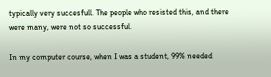typically very succesfull. The people who resisted this, and there were many, were not so successful.

In my computer course, when I was a student, 99% needed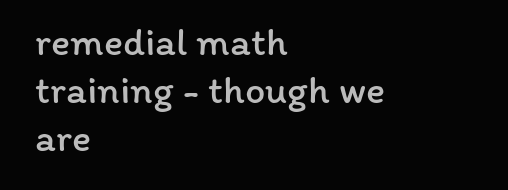remedial math training - though we are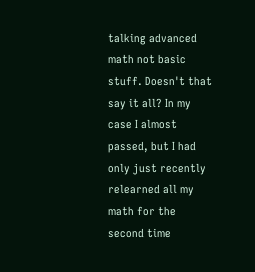talking advanced math not basic stuff. Doesn't that say it all? In my case I almost passed, but I had only just recently relearned all my math for the second time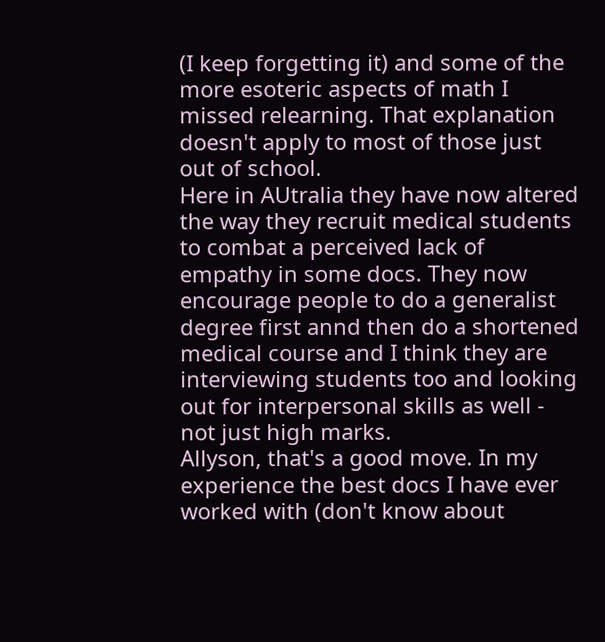(I keep forgetting it) and some of the more esoteric aspects of math I missed relearning. That explanation doesn't apply to most of those just out of school.
Here in AUtralia they have now altered the way they recruit medical students to combat a perceived lack of empathy in some docs. They now encourage people to do a generalist degree first annd then do a shortened medical course and I think they are interviewing students too and looking out for interpersonal skills as well - not just high marks.
Allyson, that's a good move. In my experience the best docs I have ever worked with (don't know about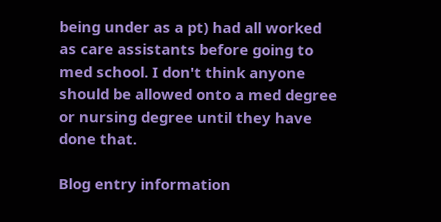being under as a pt) had all worked as care assistants before going to med school. I don't think anyone should be allowed onto a med degree or nursing degree until they have done that.

Blog entry information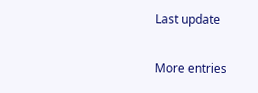Last update

More entries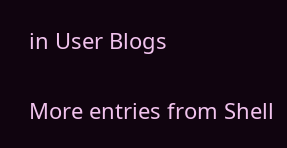in User Blogs

More entries from Shell